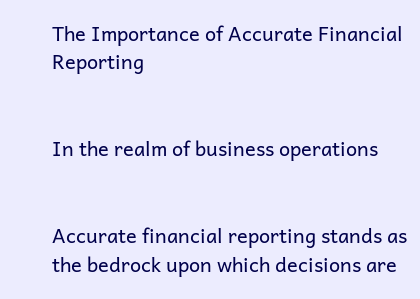The Importance of Accurate Financial Reporting


In the realm of business operations


Accurate financial reporting stands as the bedrock upon which decisions are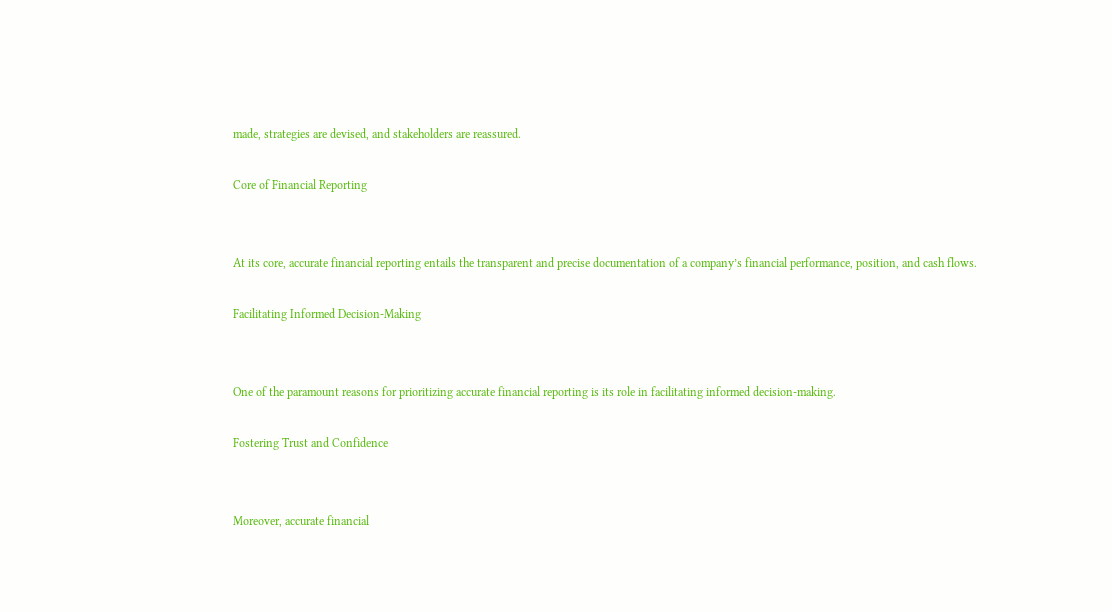made, strategies are devised, and stakeholders are reassured.

Core of Financial Reporting


At its core, accurate financial reporting entails the transparent and precise documentation of a company’s financial performance, position, and cash flows.

Facilitating Informed Decision-Making


One of the paramount reasons for prioritizing accurate financial reporting is its role in facilitating informed decision-making.

Fostering Trust and Confidence


Moreover, accurate financial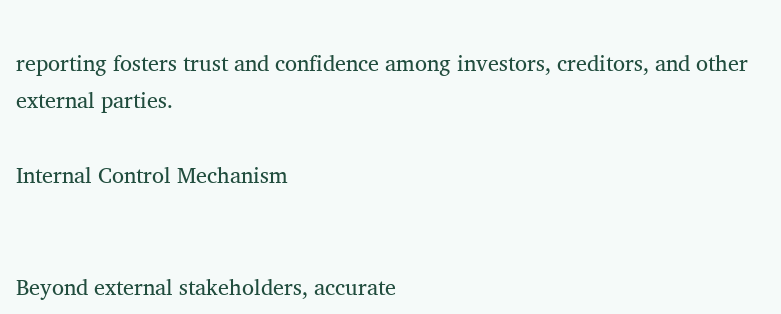reporting fosters trust and confidence among investors, creditors, and other external parties.

Internal Control Mechanism


Beyond external stakeholders, accurate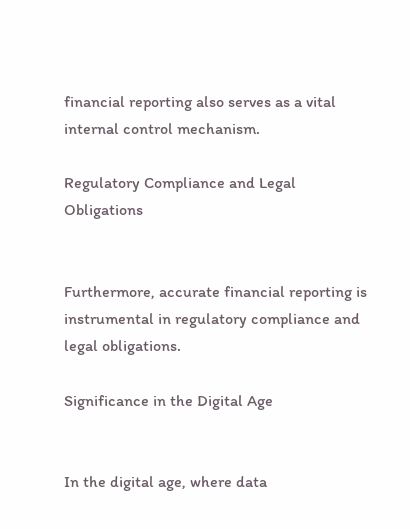financial reporting also serves as a vital internal control mechanism.

Regulatory Compliance and Legal Obligations


Furthermore, accurate financial reporting is instrumental in regulatory compliance and legal obligations.

Significance in the Digital Age


In the digital age, where data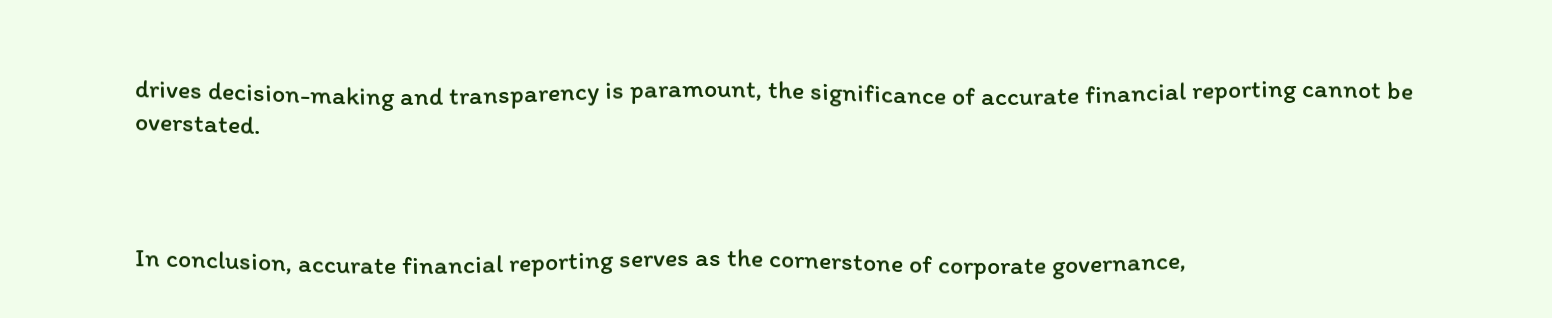drives decision-making and transparency is paramount, the significance of accurate financial reporting cannot be overstated.



In conclusion, accurate financial reporting serves as the cornerstone of corporate governance,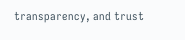transparency, and trust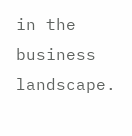in the business landscape.